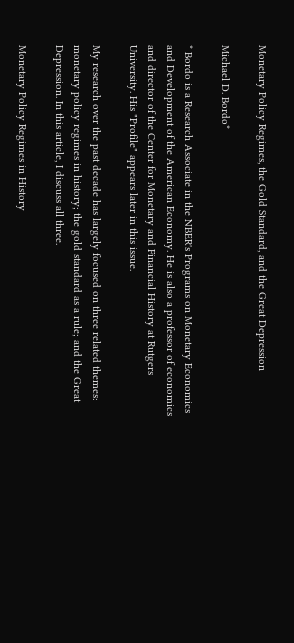Monetary Policy Regimes, the Gold Standard, and the Great Depression

Michael D. Bordo*

* Bordo is a Research Associate in the NBER's Programs on Monetary Economics and Development of the American Economy. He is also a professor of economics and director of the Center for Monetary and Financial History at Rutgers University. His "Profile" appears later in this issue.

My research over the past decade has largely focused on three related themes: monetary policy regimes in history; the gold standard as a rule; and the Great Depression. In this article, I discuss all three.

Monetary Policy Regimes in History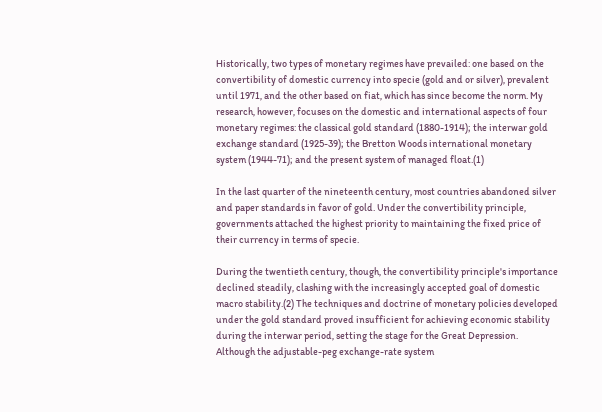Historically, two types of monetary regimes have prevailed: one based on the convertibility of domestic currency into specie (gold and or silver), prevalent until 1971, and the other based on fiat, which has since become the norm. My research, however, focuses on the domestic and international aspects of four monetary regimes: the classical gold standard (1880-1914); the interwar gold exchange standard (1925-39); the Bretton Woods international monetary system (1944-71); and the present system of managed float.(1)

In the last quarter of the nineteenth century, most countries abandoned silver and paper standards in favor of gold. Under the convertibility principle, governments attached the highest priority to maintaining the fixed price of their currency in terms of specie.

During the twentieth century, though, the convertibility principle's importance declined steadily, clashing with the increasingly accepted goal of domestic macro stability.(2) The techniques and doctrine of monetary policies developed under the gold standard proved insufficient for achieving economic stability during the interwar period, setting the stage for the Great Depression. Although the adjustable-peg exchange-rate system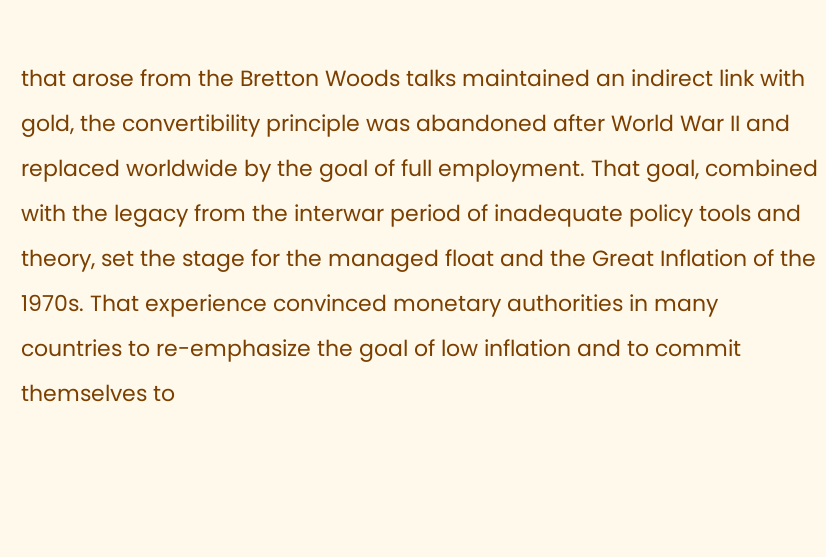that arose from the Bretton Woods talks maintained an indirect link with gold, the convertibility principle was abandoned after World War II and replaced worldwide by the goal of full employment. That goal, combined with the legacy from the interwar period of inadequate policy tools and theory, set the stage for the managed float and the Great Inflation of the 1970s. That experience convinced monetary authorities in many countries to re-emphasize the goal of low inflation and to commit themselves to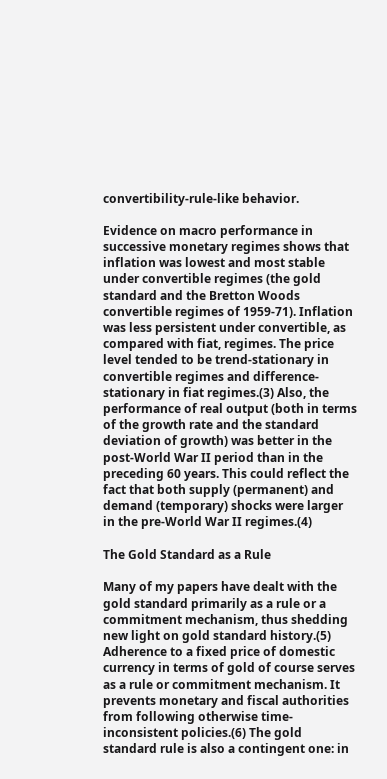convertibility-rule-like behavior.

Evidence on macro performance in successive monetary regimes shows that inflation was lowest and most stable under convertible regimes (the gold standard and the Bretton Woods convertible regimes of 1959-71). Inflation was less persistent under convertible, as compared with fiat, regimes. The price level tended to be trend-stationary in convertible regimes and difference-stationary in fiat regimes.(3) Also, the performance of real output (both in terms of the growth rate and the standard deviation of growth) was better in the post-World War II period than in the preceding 60 years. This could reflect the fact that both supply (permanent) and demand (temporary) shocks were larger in the pre-World War II regimes.(4)

The Gold Standard as a Rule

Many of my papers have dealt with the gold standard primarily as a rule or a commitment mechanism, thus shedding new light on gold standard history.(5) Adherence to a fixed price of domestic currency in terms of gold of course serves as a rule or commitment mechanism. It prevents monetary and fiscal authorities from following otherwise time-inconsistent policies.(6) The gold standard rule is also a contingent one: in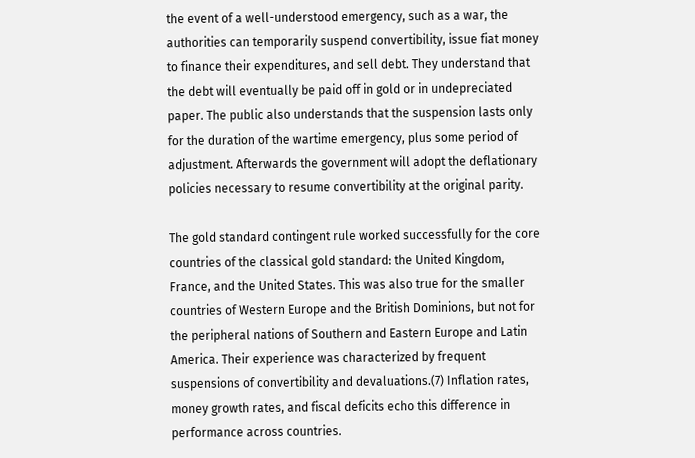the event of a well-understood emergency, such as a war, the authorities can temporarily suspend convertibility, issue fiat money to finance their expenditures, and sell debt. They understand that the debt will eventually be paid off in gold or in undepreciated paper. The public also understands that the suspension lasts only for the duration of the wartime emergency, plus some period of adjustment. Afterwards the government will adopt the deflationary policies necessary to resume convertibility at the original parity.

The gold standard contingent rule worked successfully for the core countries of the classical gold standard: the United Kingdom, France, and the United States. This was also true for the smaller countries of Western Europe and the British Dominions, but not for the peripheral nations of Southern and Eastern Europe and Latin America. Their experience was characterized by frequent suspensions of convertibility and devaluations.(7) Inflation rates, money growth rates, and fiscal deficits echo this difference in performance across countries.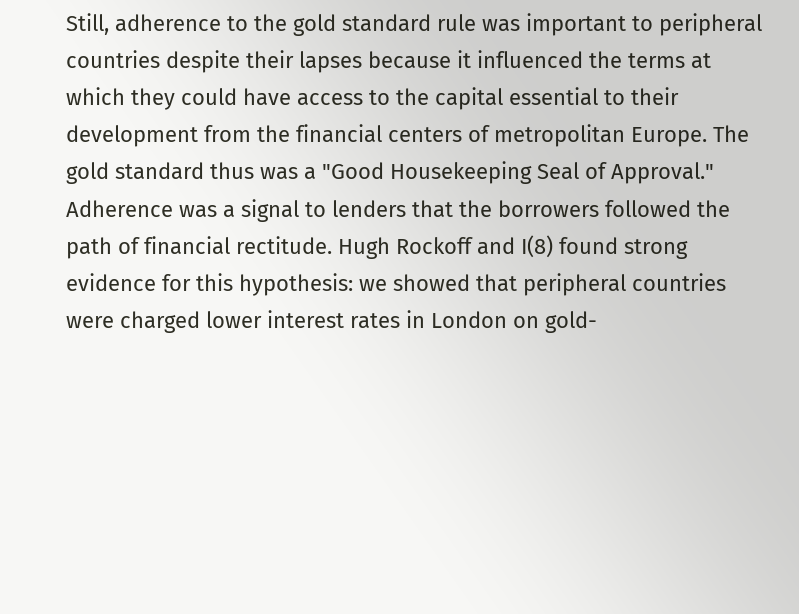Still, adherence to the gold standard rule was important to peripheral countries despite their lapses because it influenced the terms at which they could have access to the capital essential to their development from the financial centers of metropolitan Europe. The gold standard thus was a "Good Housekeeping Seal of Approval." Adherence was a signal to lenders that the borrowers followed the path of financial rectitude. Hugh Rockoff and I(8) found strong evidence for this hypothesis: we showed that peripheral countries were charged lower interest rates in London on gold-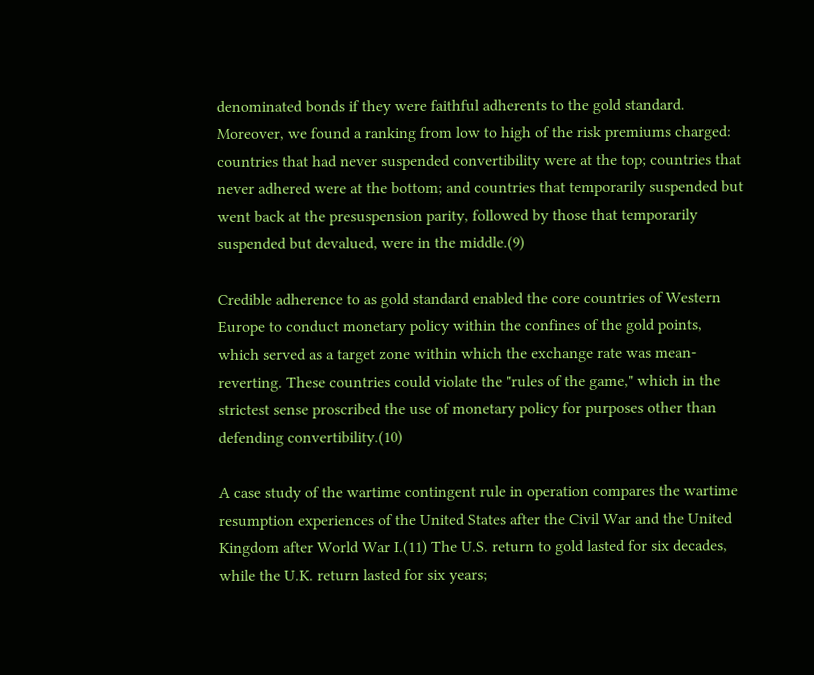denominated bonds if they were faithful adherents to the gold standard. Moreover, we found a ranking from low to high of the risk premiums charged: countries that had never suspended convertibility were at the top; countries that never adhered were at the bottom; and countries that temporarily suspended but went back at the presuspension parity, followed by those that temporarily suspended but devalued, were in the middle.(9)

Credible adherence to as gold standard enabled the core countries of Western Europe to conduct monetary policy within the confines of the gold points, which served as a target zone within which the exchange rate was mean-reverting. These countries could violate the "rules of the game," which in the strictest sense proscribed the use of monetary policy for purposes other than defending convertibility.(10)

A case study of the wartime contingent rule in operation compares the wartime resumption experiences of the United States after the Civil War and the United Kingdom after World War I.(11) The U.S. return to gold lasted for six decades, while the U.K. return lasted for six years;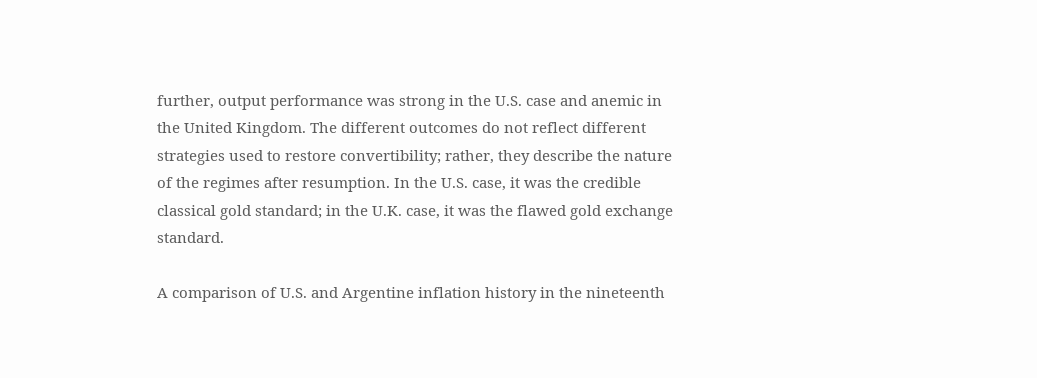further, output performance was strong in the U.S. case and anemic in the United Kingdom. The different outcomes do not reflect different strategies used to restore convertibility; rather, they describe the nature of the regimes after resumption. In the U.S. case, it was the credible classical gold standard; in the U.K. case, it was the flawed gold exchange standard.

A comparison of U.S. and Argentine inflation history in the nineteenth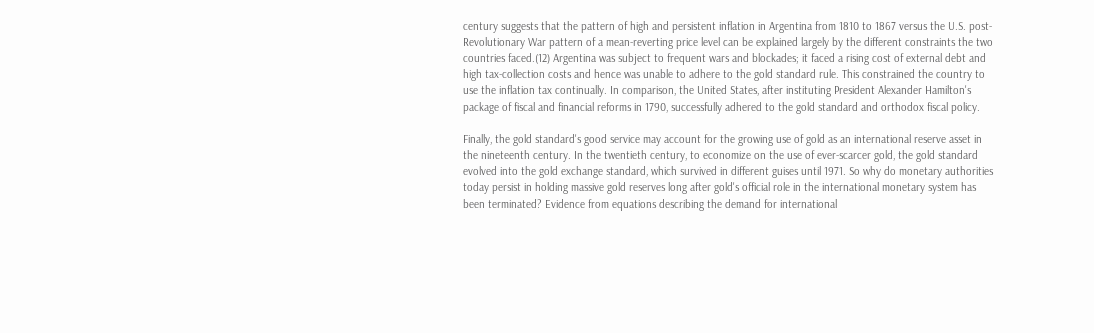century suggests that the pattern of high and persistent inflation in Argentina from 1810 to 1867 versus the U.S. post-Revolutionary War pattern of a mean-reverting price level can be explained largely by the different constraints the two countries faced.(12) Argentina was subject to frequent wars and blockades; it faced a rising cost of external debt and high tax-collection costs and hence was unable to adhere to the gold standard rule. This constrained the country to use the inflation tax continually. In comparison, the United States, after instituting President Alexander Hamilton's package of fiscal and financial reforms in 1790, successfully adhered to the gold standard and orthodox fiscal policy.

Finally, the gold standard's good service may account for the growing use of gold as an international reserve asset in the nineteenth century. In the twentieth century, to economize on the use of ever-scarcer gold, the gold standard evolved into the gold exchange standard, which survived in different guises until 1971. So why do monetary authorities today persist in holding massive gold reserves long after gold's official role in the international monetary system has been terminated? Evidence from equations describing the demand for international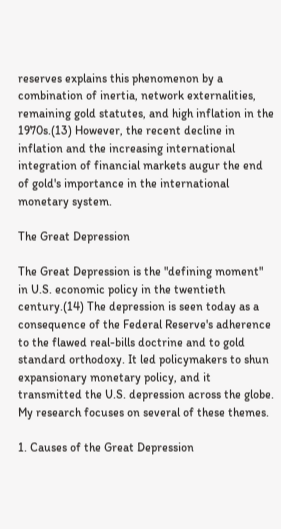reserves explains this phenomenon by a combination of inertia, network externalities, remaining gold statutes, and high inflation in the 1970s.(13) However, the recent decline in inflation and the increasing international integration of financial markets augur the end of gold's importance in the international monetary system.

The Great Depression

The Great Depression is the "defining moment" in U.S. economic policy in the twentieth century.(14) The depression is seen today as a consequence of the Federal Reserve's adherence to the flawed real-bills doctrine and to gold standard orthodoxy. It led policymakers to shun expansionary monetary policy, and it transmitted the U.S. depression across the globe. My research focuses on several of these themes.

1. Causes of the Great Depression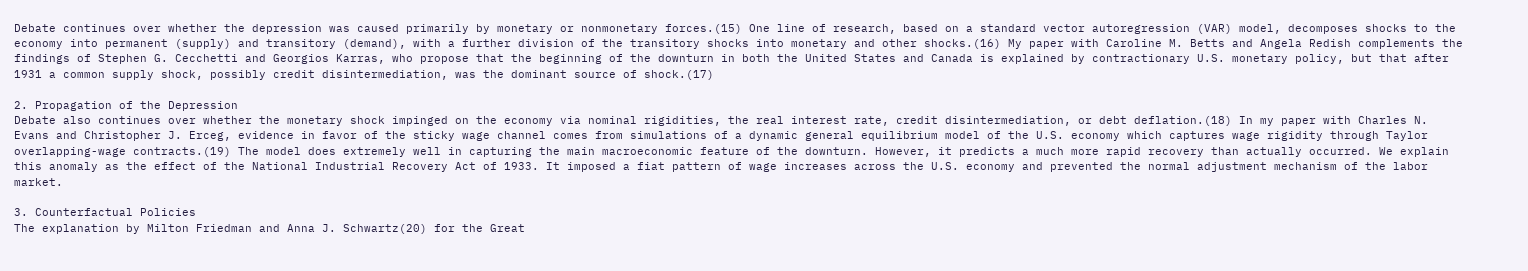Debate continues over whether the depression was caused primarily by monetary or nonmonetary forces.(15) One line of research, based on a standard vector autoregression (VAR) model, decomposes shocks to the economy into permanent (supply) and transitory (demand), with a further division of the transitory shocks into monetary and other shocks.(16) My paper with Caroline M. Betts and Angela Redish complements the findings of Stephen G. Cecchetti and Georgios Karras, who propose that the beginning of the downturn in both the United States and Canada is explained by contractionary U.S. monetary policy, but that after 1931 a common supply shock, possibly credit disintermediation, was the dominant source of shock.(17)

2. Propagation of the Depression
Debate also continues over whether the monetary shock impinged on the economy via nominal rigidities, the real interest rate, credit disintermediation, or debt deflation.(18) In my paper with Charles N. Evans and Christopher J. Erceg, evidence in favor of the sticky wage channel comes from simulations of a dynamic general equilibrium model of the U.S. economy which captures wage rigidity through Taylor overlapping-wage contracts.(19) The model does extremely well in capturing the main macroeconomic feature of the downturn. However, it predicts a much more rapid recovery than actually occurred. We explain this anomaly as the effect of the National Industrial Recovery Act of 1933. It imposed a fiat pattern of wage increases across the U.S. economy and prevented the normal adjustment mechanism of the labor market.

3. Counterfactual Policies
The explanation by Milton Friedman and Anna J. Schwartz(20) for the Great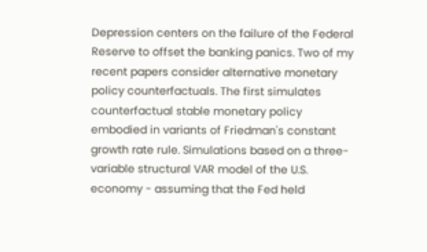Depression centers on the failure of the Federal Reserve to offset the banking panics. Two of my recent papers consider alternative monetary policy counterfactuals. The first simulates counterfactual stable monetary policy embodied in variants of Friedman's constant growth rate rule. Simulations based on a three-variable structural VAR model of the U.S. economy - assuming that the Fed held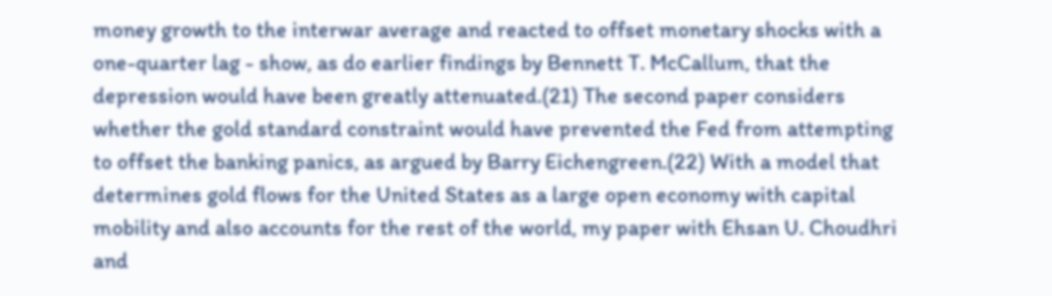money growth to the interwar average and reacted to offset monetary shocks with a one-quarter lag - show, as do earlier findings by Bennett T. McCallum, that the depression would have been greatly attenuated.(21) The second paper considers whether the gold standard constraint would have prevented the Fed from attempting to offset the banking panics, as argued by Barry Eichengreen.(22) With a model that determines gold flows for the United States as a large open economy with capital mobility and also accounts for the rest of the world, my paper with Ehsan U. Choudhri and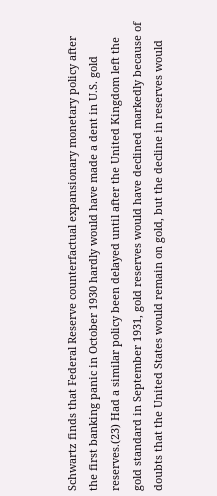Schwartz finds that Federal Reserve counterfactual expansionary monetary policy after the first banking panic in October 1930 hardly would have made a dent in U.S. gold reserves.(23) Had a similar policy been delayed until after the United Kingdom left the gold standard in September 1931, gold reserves would have declined markedly because of doubts that the United States would remain on gold, but the decline in reserves would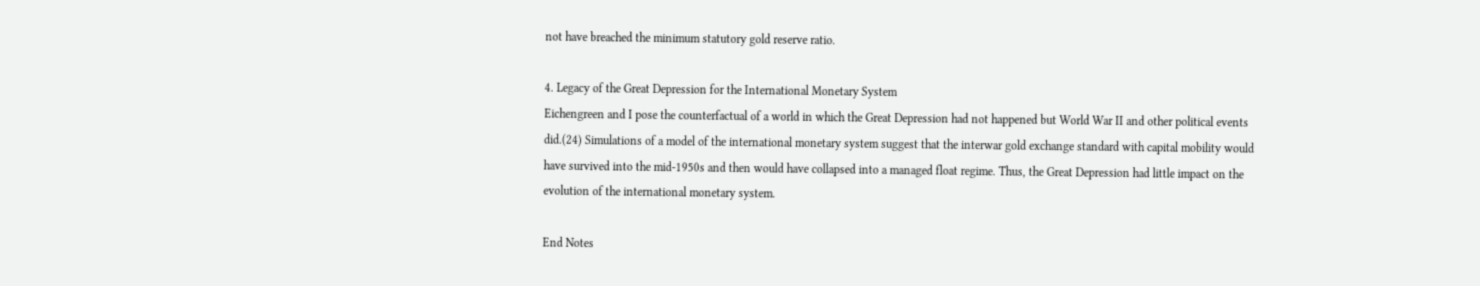not have breached the minimum statutory gold reserve ratio.

4. Legacy of the Great Depression for the International Monetary System
Eichengreen and I pose the counterfactual of a world in which the Great Depression had not happened but World War II and other political events did.(24) Simulations of a model of the international monetary system suggest that the interwar gold exchange standard with capital mobility would have survived into the mid-1950s and then would have collapsed into a managed float regime. Thus, the Great Depression had little impact on the evolution of the international monetary system.

End Notes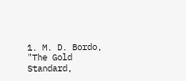1. M. D. Bordo, "The Gold Standard,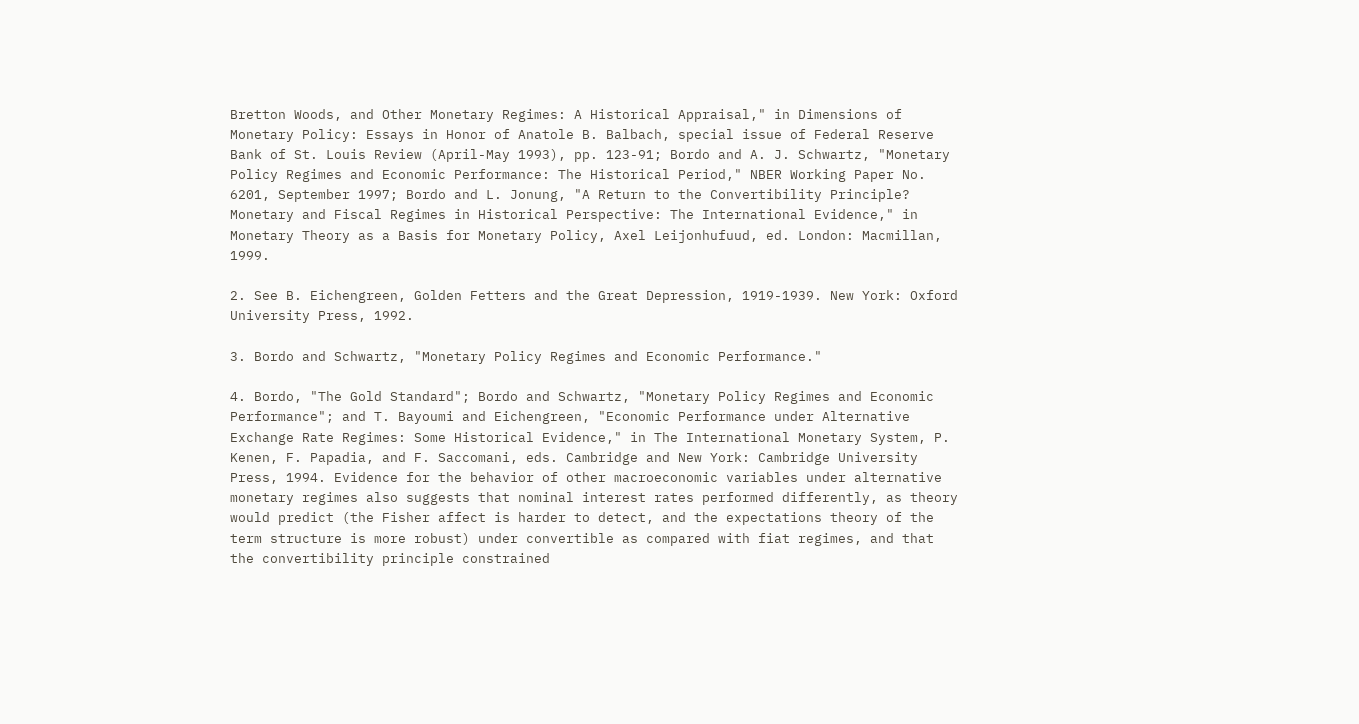Bretton Woods, and Other Monetary Regimes: A Historical Appraisal," in Dimensions of Monetary Policy: Essays in Honor of Anatole B. Balbach, special issue of Federal Reserve Bank of St. Louis Review (April-May 1993), pp. 123-91; Bordo and A. J. Schwartz, "Monetary Policy Regimes and Economic Performance: The Historical Period," NBER Working Paper No. 6201, September 1997; Bordo and L. Jonung, "A Return to the Convertibility Principle? Monetary and Fiscal Regimes in Historical Perspective: The International Evidence," in Monetary Theory as a Basis for Monetary Policy, Axel Leijonhufuud, ed. London: Macmillan, 1999.

2. See B. Eichengreen, Golden Fetters and the Great Depression, 1919-1939. New York: Oxford University Press, 1992.

3. Bordo and Schwartz, "Monetary Policy Regimes and Economic Performance."

4. Bordo, "The Gold Standard"; Bordo and Schwartz, "Monetary Policy Regimes and Economic Performance"; and T. Bayoumi and Eichengreen, "Economic Performance under Alternative Exchange Rate Regimes: Some Historical Evidence," in The International Monetary System, P. Kenen, F. Papadia, and F. Saccomani, eds. Cambridge and New York: Cambridge University Press, 1994. Evidence for the behavior of other macroeconomic variables under alternative monetary regimes also suggests that nominal interest rates performed differently, as theory would predict (the Fisher affect is harder to detect, and the expectations theory of the term structure is more robust) under convertible as compared with fiat regimes, and that the convertibility principle constrained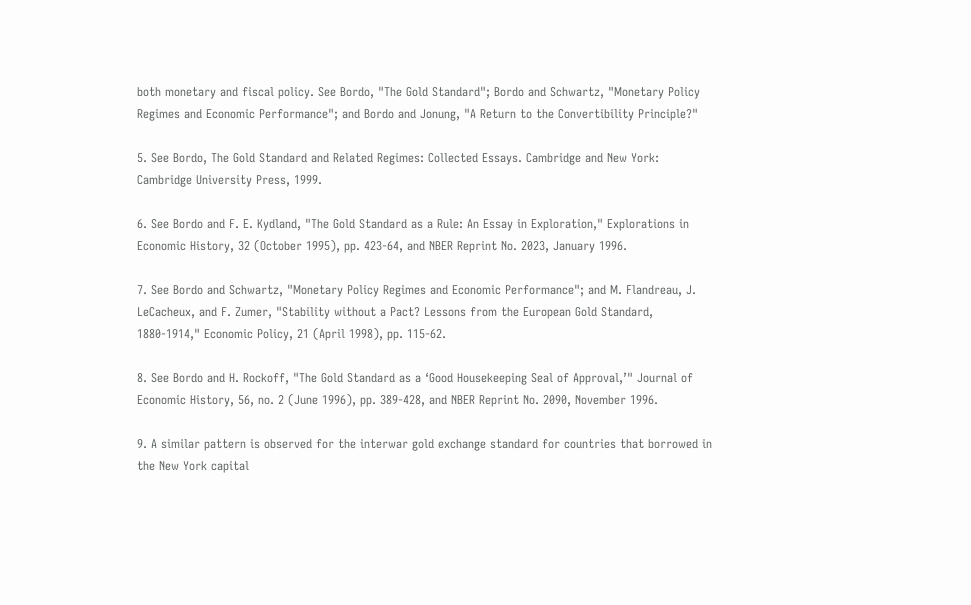both monetary and fiscal policy. See Bordo, "The Gold Standard"; Bordo and Schwartz, "Monetary Policy Regimes and Economic Performance"; and Bordo and Jonung, "A Return to the Convertibility Principle?"

5. See Bordo, The Gold Standard and Related Regimes: Collected Essays. Cambridge and New York: Cambridge University Press, 1999.

6. See Bordo and F. E. Kydland, "The Gold Standard as a Rule: An Essay in Exploration," Explorations in Economic History, 32 (October 1995), pp. 423-64, and NBER Reprint No. 2023, January 1996.

7. See Bordo and Schwartz, "Monetary Policy Regimes and Economic Performance"; and M. Flandreau, J. LeCacheux, and F. Zumer, "Stability without a Pact? Lessons from the European Gold Standard, 1880-1914," Economic Policy, 21 (April 1998), pp. 115-62.

8. See Bordo and H. Rockoff, "The Gold Standard as a ‘Good Housekeeping Seal of Approval,’" Journal of Economic History, 56, no. 2 (June 1996), pp. 389-428, and NBER Reprint No. 2090, November 1996.

9. A similar pattern is observed for the interwar gold exchange standard for countries that borrowed in the New York capital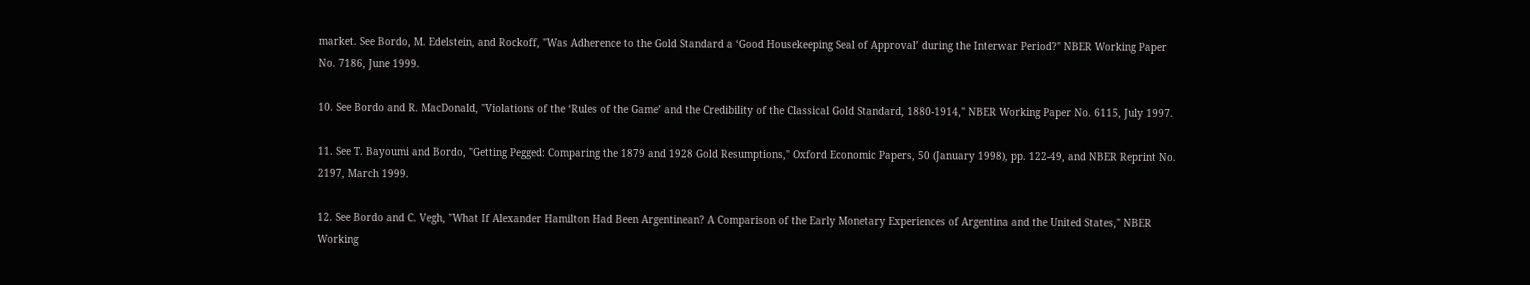market. See Bordo, M. Edelstein, and Rockoff, "Was Adherence to the Gold Standard a ‘Good Housekeeping Seal of Approval’ during the Interwar Period?" NBER Working Paper No. 7186, June 1999.

10. See Bordo and R. MacDonald, "Violations of the ‘Rules of the Game’ and the Credibility of the Classical Gold Standard, 1880-1914," NBER Working Paper No. 6115, July 1997.

11. See T. Bayoumi and Bordo, "Getting Pegged: Comparing the 1879 and 1928 Gold Resumptions," Oxford Economic Papers, 50 (January 1998), pp. 122-49, and NBER Reprint No. 2197, March 1999.

12. See Bordo and C. Vegh, "What If Alexander Hamilton Had Been Argentinean? A Comparison of the Early Monetary Experiences of Argentina and the United States," NBER Working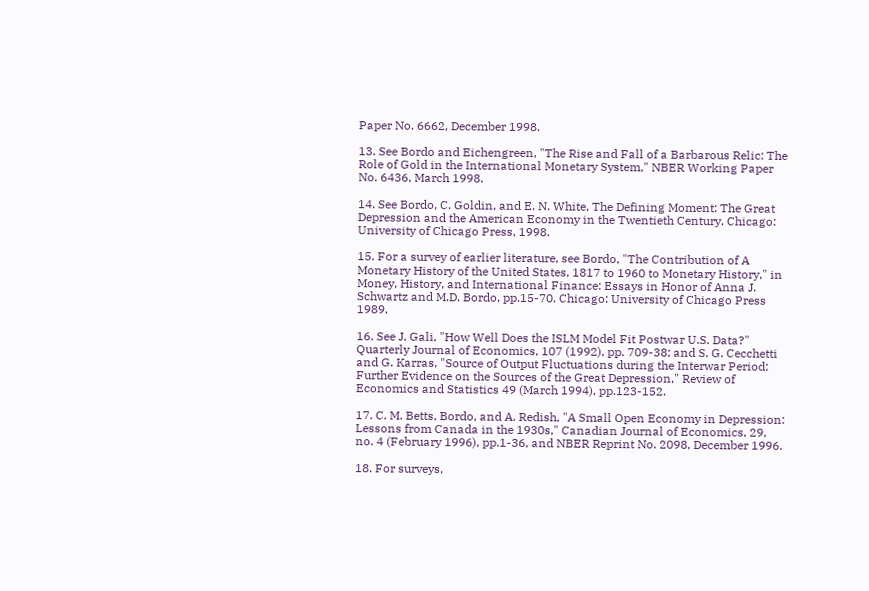Paper No. 6662, December 1998.

13. See Bordo and Eichengreen, "The Rise and Fall of a Barbarous Relic: The Role of Gold in the International Monetary System," NBER Working Paper No. 6436, March 1998.

14. See Bordo, C. Goldin, and E. N. White, The Defining Moment: The Great Depression and the American Economy in the Twentieth Century. Chicago: University of Chicago Press, 1998.

15. For a survey of earlier literature, see Bordo, "The Contribution of A Monetary History of the United States, 1817 to 1960 to Monetary History," in Money, History, and International Finance: Essays in Honor of Anna J. Schwartz and M.D. Bordo, pp.15-70. Chicago: University of Chicago Press 1989.

16. See J. Gali, "How Well Does the ISLM Model Fit Postwar U.S. Data?" Quarterly Journal of Economics, 107 (1992), pp. 709-38; and S. G. Cecchetti and G. Karras, "Source of Output Fluctuations during the Interwar Period: Further Evidence on the Sources of the Great Depression," Review of Economics and Statistics 49 (March 1994), pp.123-152.

17. C. M. Betts, Bordo, and A. Redish, "A Small Open Economy in Depression: Lessons from Canada in the 1930s," Canadian Journal of Economics, 29, no. 4 (February 1996), pp.1-36, and NBER Reprint No. 2098, December 1996.

18. For surveys,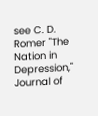see C. D. Romer "The Nation in Depression," Journal of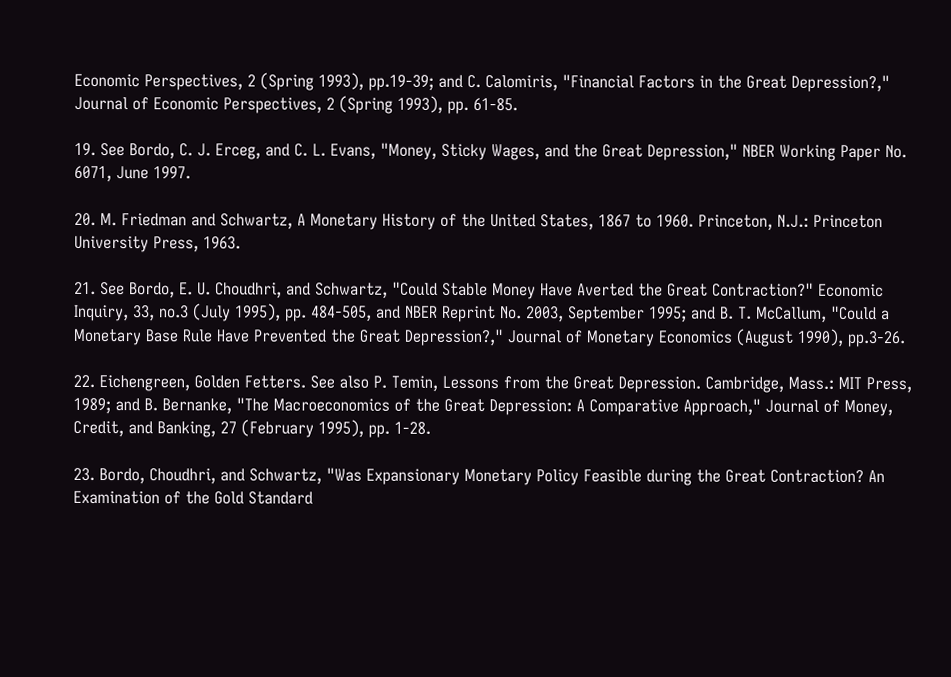Economic Perspectives, 2 (Spring 1993), pp.19-39; and C. Calomiris, "Financial Factors in the Great Depression?," Journal of Economic Perspectives, 2 (Spring 1993), pp. 61-85.

19. See Bordo, C. J. Erceg, and C. L. Evans, "Money, Sticky Wages, and the Great Depression," NBER Working Paper No. 6071, June 1997.

20. M. Friedman and Schwartz, A Monetary History of the United States, 1867 to 1960. Princeton, N.J.: Princeton University Press, 1963.

21. See Bordo, E. U. Choudhri, and Schwartz, "Could Stable Money Have Averted the Great Contraction?" Economic Inquiry, 33, no.3 (July 1995), pp. 484-505, and NBER Reprint No. 2003, September 1995; and B. T. McCallum, "Could a Monetary Base Rule Have Prevented the Great Depression?," Journal of Monetary Economics (August 1990), pp.3-26.

22. Eichengreen, Golden Fetters. See also P. Temin, Lessons from the Great Depression. Cambridge, Mass.: MIT Press, 1989; and B. Bernanke, "The Macroeconomics of the Great Depression: A Comparative Approach," Journal of Money, Credit, and Banking, 27 (February 1995), pp. 1-28.

23. Bordo, Choudhri, and Schwartz, "Was Expansionary Monetary Policy Feasible during the Great Contraction? An Examination of the Gold Standard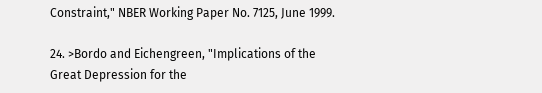Constraint," NBER Working Paper No. 7125, June 1999.

24. >Bordo and Eichengreen, "Implications of the Great Depression for the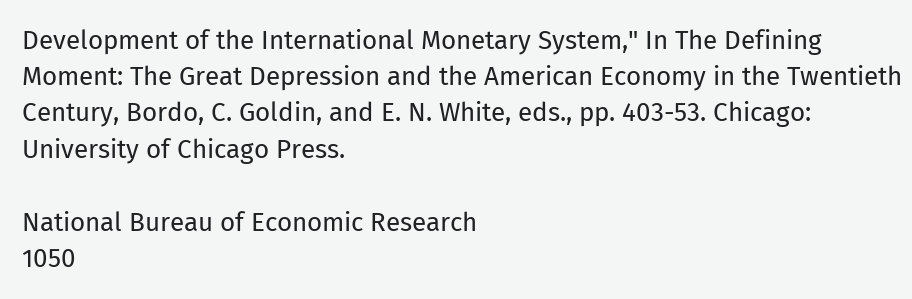Development of the International Monetary System," In The Defining Moment: The Great Depression and the American Economy in the Twentieth Century, Bordo, C. Goldin, and E. N. White, eds., pp. 403-53. Chicago: University of Chicago Press.

National Bureau of Economic Research
1050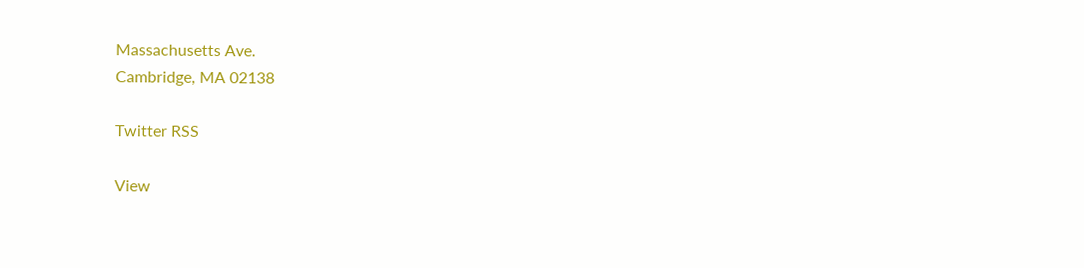Massachusetts Ave.
Cambridge, MA 02138

Twitter RSS

View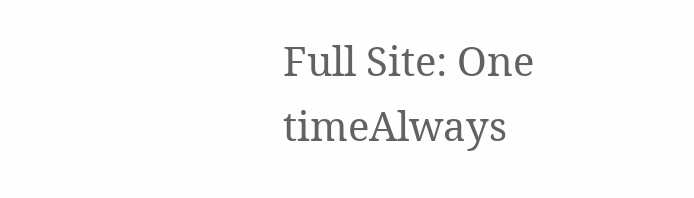Full Site: One timeAlways